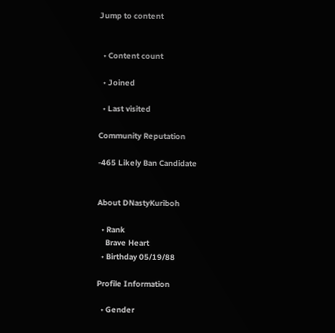Jump to content


  • Content count

  • Joined

  • Last visited

Community Reputation

-465 Likely Ban Candidate


About DNastyKuriboh

  • Rank
    Brave Heart
  • Birthday 05/19/88

Profile Information

  • Gender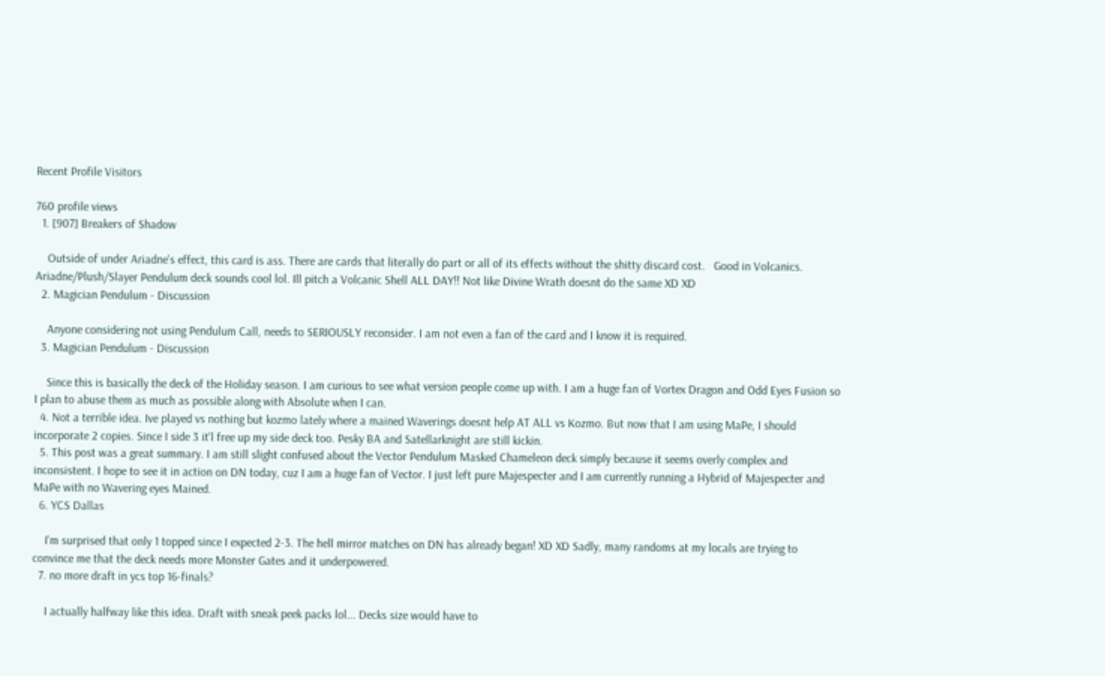Recent Profile Visitors

760 profile views
  1. [907] Breakers of Shadow

    Outside of under Ariadne's effect, this card is ass. There are cards that literally do part or all of its effects without the shitty discard cost.   Good in Volcanics. Ariadne/Plush/Slayer Pendulum deck sounds cool lol. Ill pitch a Volcanic Shell ALL DAY!! Not like Divine Wrath doesnt do the same XD XD
  2. Magician Pendulum - Discussion

    Anyone considering not using Pendulum Call, needs to SERIOUSLY reconsider. I am not even a fan of the card and I know it is required.
  3. Magician Pendulum - Discussion

    Since this is basically the deck of the Holiday season. I am curious to see what version people come up with. I am a huge fan of Vortex Dragon and Odd Eyes Fusion so I plan to abuse them as much as possible along with Absolute when I can.
  4. Not a terrible idea. Ive played vs nothing but kozmo lately where a mained Waverings doesnt help AT ALL vs Kozmo. But now that I am using MaPe, I should incorporate 2 copies. Since I side 3 it'l free up my side deck too. Pesky BA and Satellarknight are still kickin.
  5. This post was a great summary. I am still slight confused about the Vector Pendulum Masked Chameleon deck simply because it seems overly complex and inconsistent. I hope to see it in action on DN today, cuz I am a huge fan of Vector. I just left pure Majespecter and I am currently running a Hybrid of Majespecter and MaPe with no Wavering eyes Mained.
  6. YCS Dallas

    I'm surprised that only 1 topped since I expected 2-3. The hell mirror matches on DN has already began! XD XD Sadly, many randoms at my locals are trying to convince me that the deck needs more Monster Gates and it underpowered.
  7. no more draft in ycs top 16-finals?

    I actually halfway like this idea. Draft with sneak peek packs lol... Decks size would have to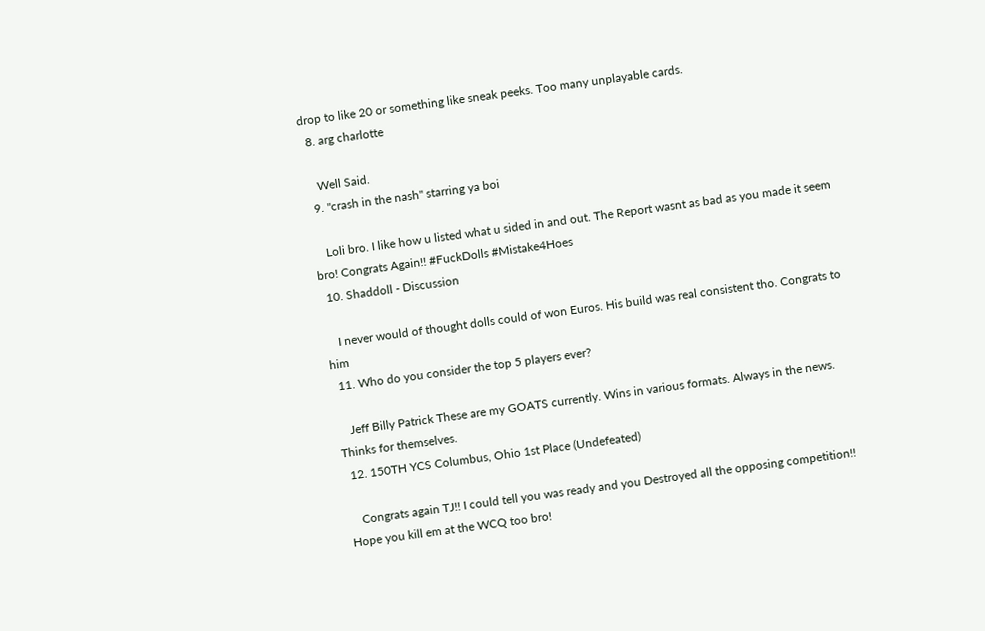drop to like 20 or something like sneak peeks. Too many unplayable cards.
  8. arg charlotte

    Well Said.
  9. "crash in the nash" starring ya boi

    Loli bro. I like how u listed what u sided in and out. The Report wasnt as bad as you made it seem bro! Congrats Again!! #FuckDolls #Mistake4Hoes
  10. Shaddoll - Discussion

    I never would of thought dolls could of won Euros. His build was real consistent tho. Congrats to him
  11. Who do you consider the top 5 players ever?

    Jeff Billy Patrick These are my GOATS currently. Wins in various formats. Always in the news. Thinks for themselves.
  12. 150TH YCS Columbus, Ohio 1st Place (Undefeated)

    Congrats again TJ!! I could tell you was ready and you Destroyed all the opposing competition!! Hope you kill em at the WCQ too bro!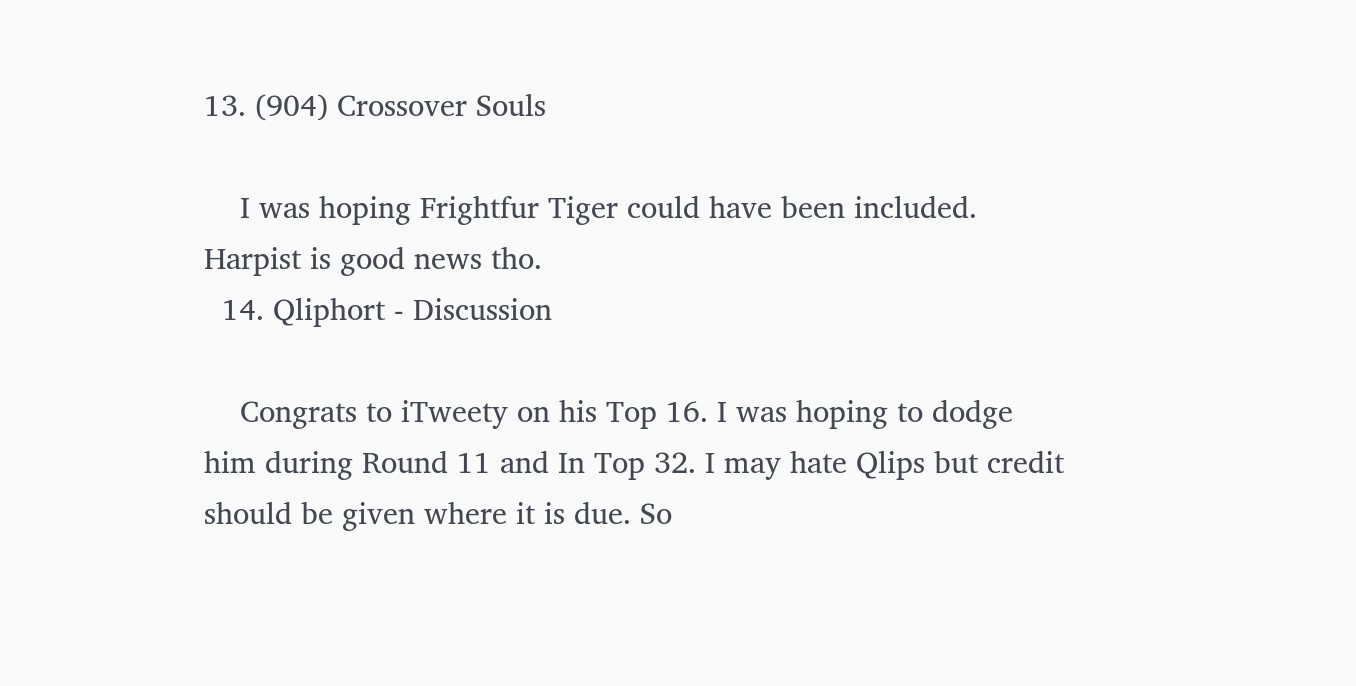13. (904) Crossover Souls

    I was hoping Frightfur Tiger could have been included. Harpist is good news tho.
  14. Qliphort - Discussion

    Congrats to iTweety on his Top 16. I was hoping to dodge him during Round 11 and In Top 32. I may hate Qlips but credit should be given where it is due. So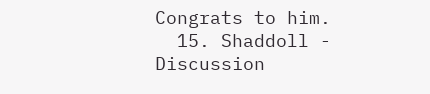Congrats to him.
  15. Shaddoll - Discussion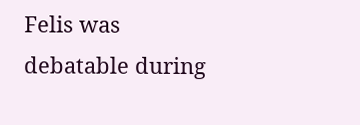Felis was debatable during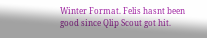Winter Format. Felis hasnt been good since Qlip Scout got hit.